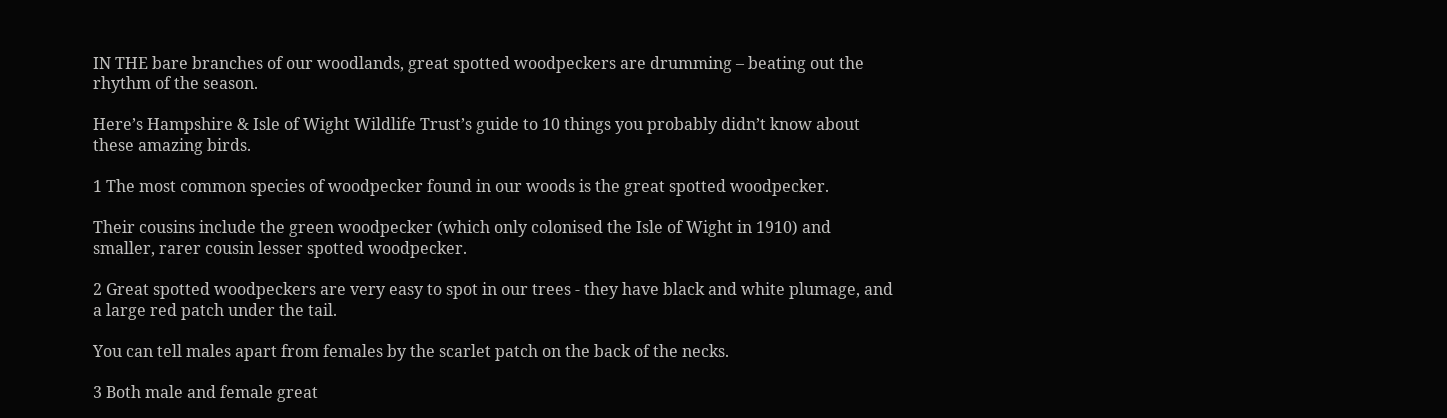IN THE bare branches of our woodlands, great spotted woodpeckers are drumming – beating out the rhythm of the season.

Here’s Hampshire & Isle of Wight Wildlife Trust’s guide to 10 things you probably didn’t know about these amazing birds.

1 The most common species of woodpecker found in our woods is the great spotted woodpecker.

Their cousins include the green woodpecker (which only colonised the Isle of Wight in 1910) and smaller, rarer cousin lesser spotted woodpecker.

2 Great spotted woodpeckers are very easy to spot in our trees - they have black and white plumage, and a large red patch under the tail.

You can tell males apart from females by the scarlet patch on the back of the necks.

3 Both male and female great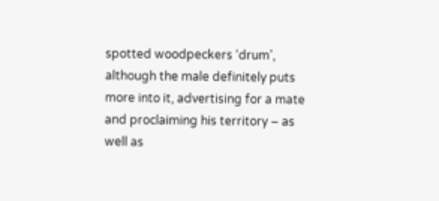spotted woodpeckers ‘drum’, although the male definitely puts more into it, advertising for a mate and proclaiming his territory – as well as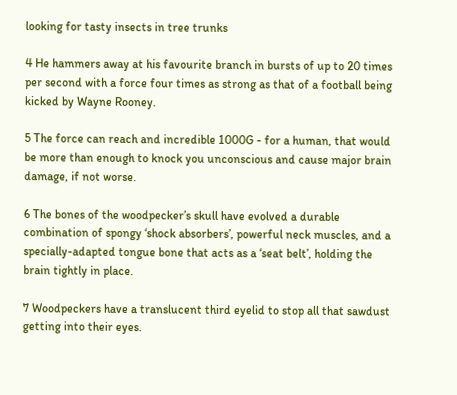looking for tasty insects in tree trunks

4 He hammers away at his favourite branch in bursts of up to 20 times per second with a force four times as strong as that of a football being kicked by Wayne Rooney.

5 The force can reach and incredible 1000G - for a human, that would be more than enough to knock you unconscious and cause major brain damage, if not worse.

6 The bones of the woodpecker’s skull have evolved a durable combination of spongy ‘shock absorbers’, powerful neck muscles, and a specially-adapted tongue bone that acts as a ‘seat belt’, holding the brain tightly in place.

7 Woodpeckers have a translucent third eyelid to stop all that sawdust getting into their eyes.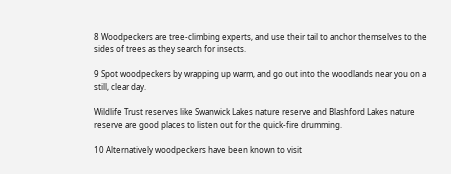8 Woodpeckers are tree-climbing experts, and use their tail to anchor themselves to the sides of trees as they search for insects.

9 Spot woodpeckers by wrapping up warm, and go out into the woodlands near you on a still, clear day.

Wildlife Trust reserves like Swanwick Lakes nature reserve and Blashford Lakes nature reserve are good places to listen out for the quick-fire drumming.

10 Alternatively woodpeckers have been known to visit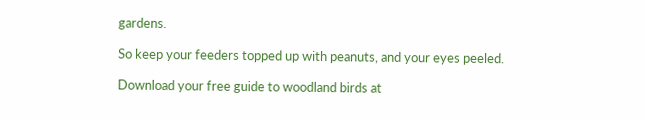gardens.

So keep your feeders topped up with peanuts, and your eyes peeled.

Download your free guide to woodland birds at